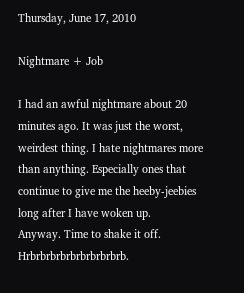Thursday, June 17, 2010

Nightmare + Job

I had an awful nightmare about 20 minutes ago. It was just the worst, weirdest thing. I hate nightmares more than anything. Especially ones that continue to give me the heeby-jeebies long after I have woken up.
Anyway. Time to shake it off. Hrbrbrbrbrbrbrbrbrbrb.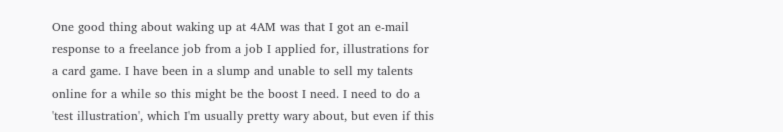One good thing about waking up at 4AM was that I got an e-mail response to a freelance job from a job I applied for, illustrations for a card game. I have been in a slump and unable to sell my talents online for a while so this might be the boost I need. I need to do a 'test illustration', which I'm usually pretty wary about, but even if this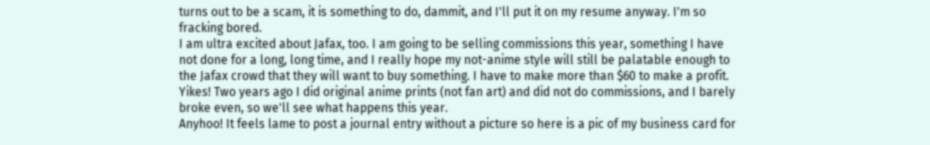turns out to be a scam, it is something to do, dammit, and I'll put it on my resume anyway. I'm so fracking bored.
I am ultra excited about Jafax, too. I am going to be selling commissions this year, something I have not done for a long, long time, and I really hope my not-anime style will still be palatable enough to the Jafax crowd that they will want to buy something. I have to make more than $60 to make a profit. Yikes! Two years ago I did original anime prints (not fan art) and did not do commissions, and I barely broke even, so we'll see what happens this year.
Anyhoo! It feels lame to post a journal entry without a picture so here is a pic of my business card for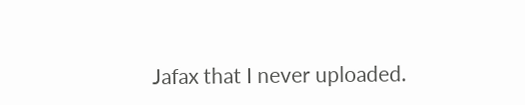Jafax that I never uploaded.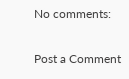No comments:

Post a Comment